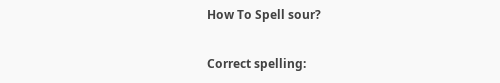How To Spell sour?

Correct spelling: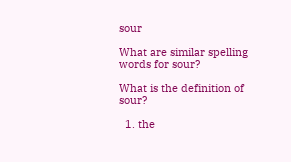sour

What are similar spelling words for sour?

What is the definition of sour?

  1. the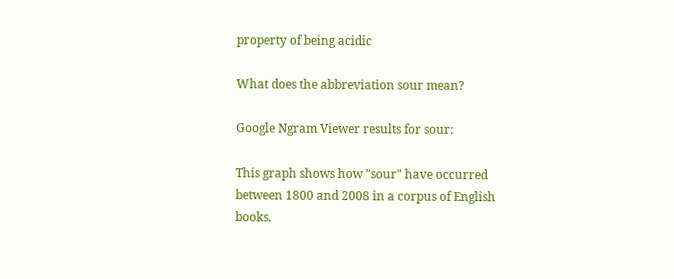property of being acidic

What does the abbreviation sour mean?

Google Ngram Viewer results for sour:

This graph shows how "sour" have occurred between 1800 and 2008 in a corpus of English books.